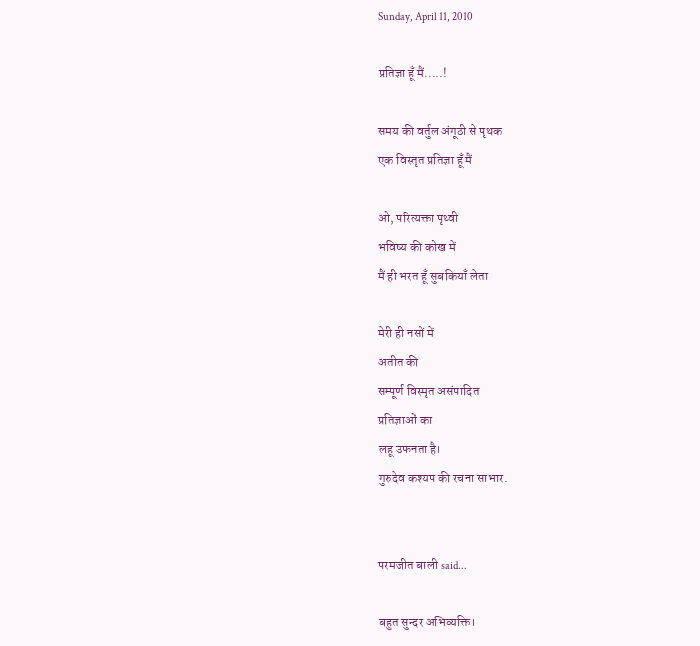Sunday, April 11, 2010

प्रतिज्ञा हूँ मैं.....!

समय की वर्तुल अंगूठी से पृथक
एक विस्तृत प्रतिज्ञा हूँ मैं

ओ, परित्यक्ता पृथ्वी
भविष्य की कोख में
मैं ही भरत हूँ सुबकियाँ लेता

मेरी ही नसों में
अतीत की
सम्पूर्ण विस्मृत असंपादित
प्रतिज्ञाओं का
लहू उफनता है।
गुरुदेव कश्यप की रचना साभार.


परमजीत बाली said...

बहुत सुन्दर अभिव्यक्ति।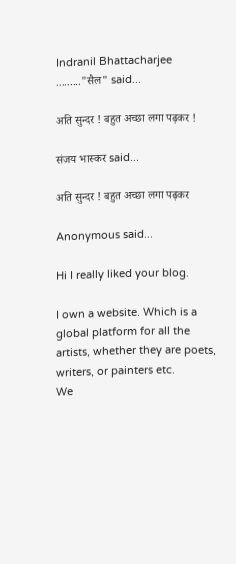Indranil Bhattacharjee ........."सैल" said...

अति सुन्दर ! बहुत अच्छा लगा पढ़कर !

संजय भास्कर said...

अति सुन्दर ! बहुत अच्छा लगा पढ़कर

Anonymous said...

Hi I really liked your blog.

I own a website. Which is a global platform for all the artists, whether they are poets, writers, or painters etc.
We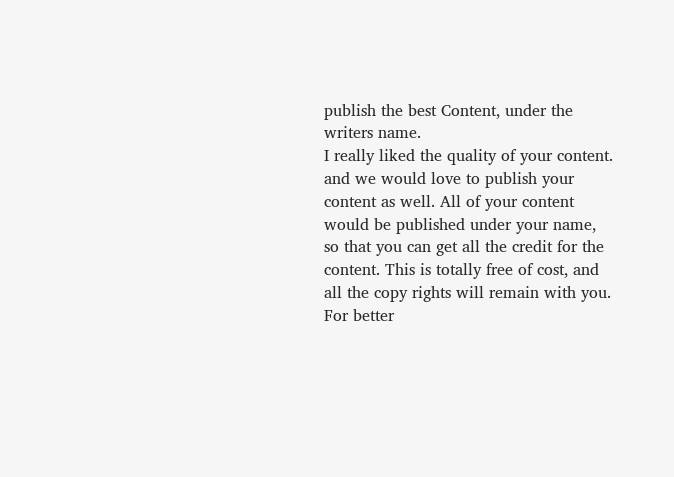publish the best Content, under the writers name.
I really liked the quality of your content. and we would love to publish your content as well. All of your content would be published under your name, so that you can get all the credit for the content. This is totally free of cost, and all the copy rights will remain with you. For better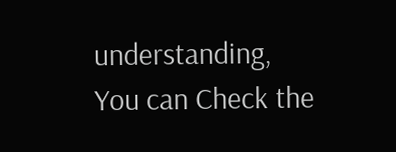understanding,
You can Check the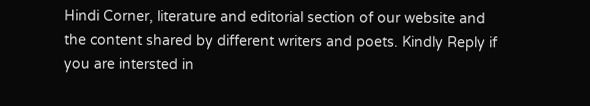Hindi Corner, literature and editorial section of our website and the content shared by different writers and poets. Kindly Reply if you are intersted in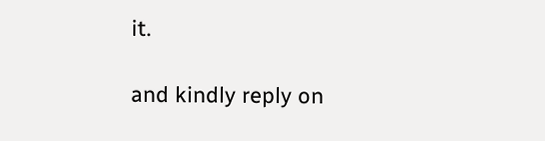it.

and kindly reply on